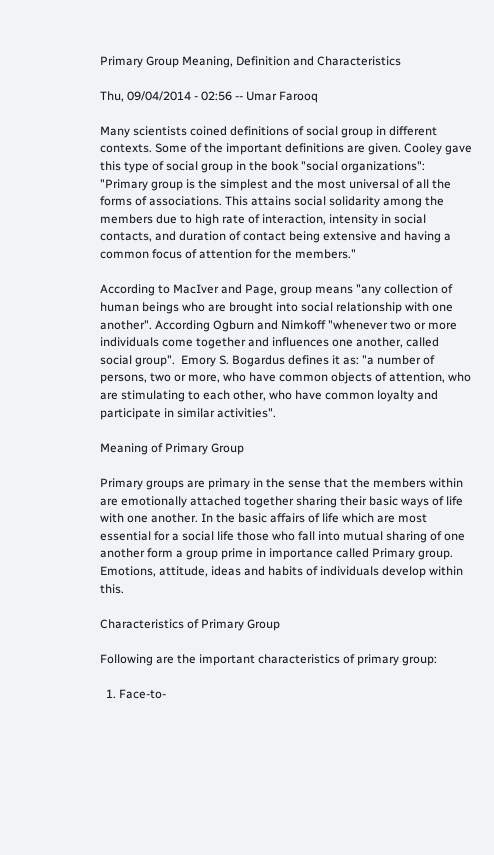Primary Group Meaning, Definition and Characteristics

Thu, 09/04/2014 - 02:56 -- Umar Farooq

Many scientists coined definitions of social group in different contexts. Some of the important definitions are given. Cooley gave this type of social group in the book "social organizations": "Primary group is the simplest and the most universal of all the forms of associations. This attains social solidarity among the members due to high rate of interaction, intensity in social contacts, and duration of contact being extensive and having a common focus of attention for the members."

According to MacIver and Page, group means "any collection of human beings who are brought into social relationship with one another". According Ogburn and Nimkoff "whenever two or more individuals come together and influences one another, called social group".  Emory S. Bogardus defines it as: "a number of persons, two or more, who have common objects of attention, who are stimulating to each other, who have common loyalty and participate in similar activities".

Meaning of Primary Group

Primary groups are primary in the sense that the members within are emotionally attached together sharing their basic ways of life with one another. In the basic affairs of life which are most essential for a social life those who fall into mutual sharing of one another form a group prime in importance called Primary group. Emotions, attitude, ideas and habits of individuals develop within this.

Characteristics of Primary Group

Following are the important characteristics of primary group:

  1. Face-to-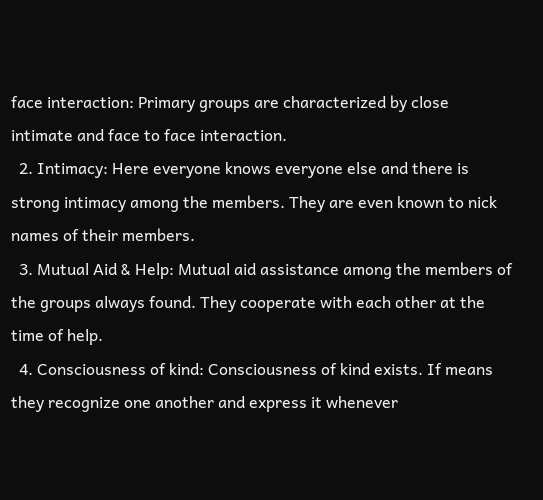face interaction: Primary groups are characterized by close intimate and face to face interaction.
  2. Intimacy: Here everyone knows everyone else and there is strong intimacy among the members. They are even known to nick names of their members.
  3. Mutual Aid & Help: Mutual aid assistance among the members of the groups always found. They cooperate with each other at the time of help.
  4. Consciousness of kind: Consciousness of kind exists. If means they recognize one another and express it whenever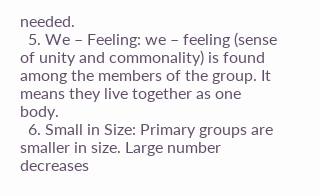needed.
  5. We – Feeling: we – feeling (sense of unity and commonality) is found among the members of the group. It means they live together as one body.
  6. Small in Size: Primary groups are smaller in size. Large number decreases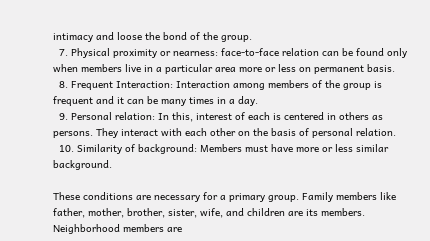intimacy and loose the bond of the group.
  7. Physical proximity or nearness: face-to-face relation can be found only when members live in a particular area more or less on permanent basis.
  8. Frequent Interaction: Interaction among members of the group is frequent and it can be many times in a day.
  9. Personal relation: In this, interest of each is centered in others as persons. They interact with each other on the basis of personal relation.
  10. Similarity of background: Members must have more or less similar background.

These conditions are necessary for a primary group. Family members like father, mother, brother, sister, wife, and children are its members. Neighborhood members are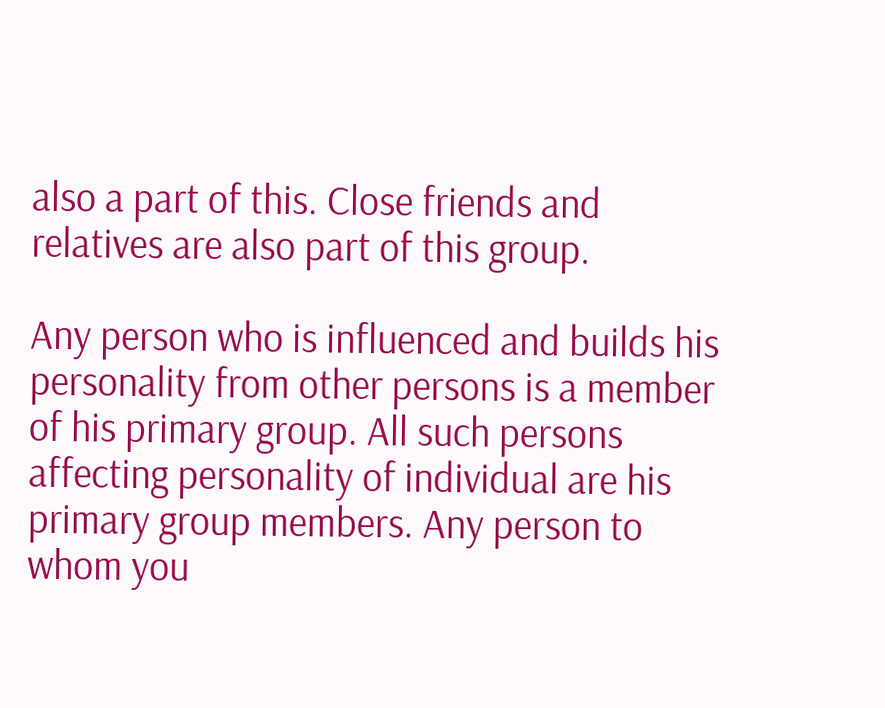also a part of this. Close friends and relatives are also part of this group.

Any person who is influenced and builds his personality from other persons is a member of his primary group. All such persons affecting personality of individual are his primary group members. Any person to whom you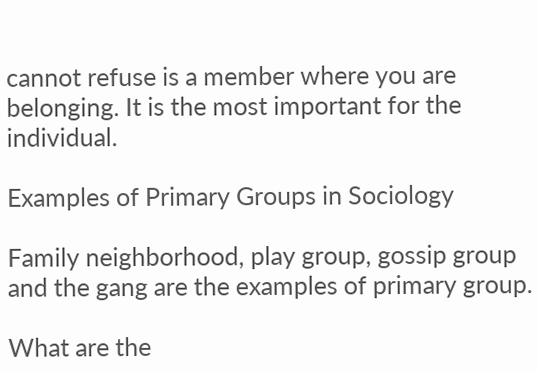cannot refuse is a member where you are belonging. It is the most important for the individual.

Examples of Primary Groups in Sociology

Family neighborhood, play group, gossip group and the gang are the examples of primary group.

What are the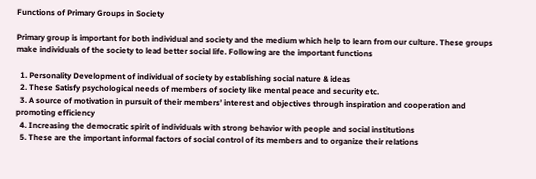Functions of Primary Groups in Society

Primary group is important for both individual and society and the medium which help to learn from our culture. These groups make individuals of the society to lead better social life. Following are the important functions

  1. Personality Development of individual of society by establishing social nature & ideas
  2. These Satisfy psychological needs of members of society like mental peace and security etc.
  3. A source of motivation in pursuit of their members’ interest and objectives through inspiration and cooperation and promoting efficiency
  4. Increasing the democratic spirit of individuals with strong behavior with people and social institutions
  5. These are the important informal factors of social control of its members and to organize their relations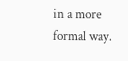in a more formal way.